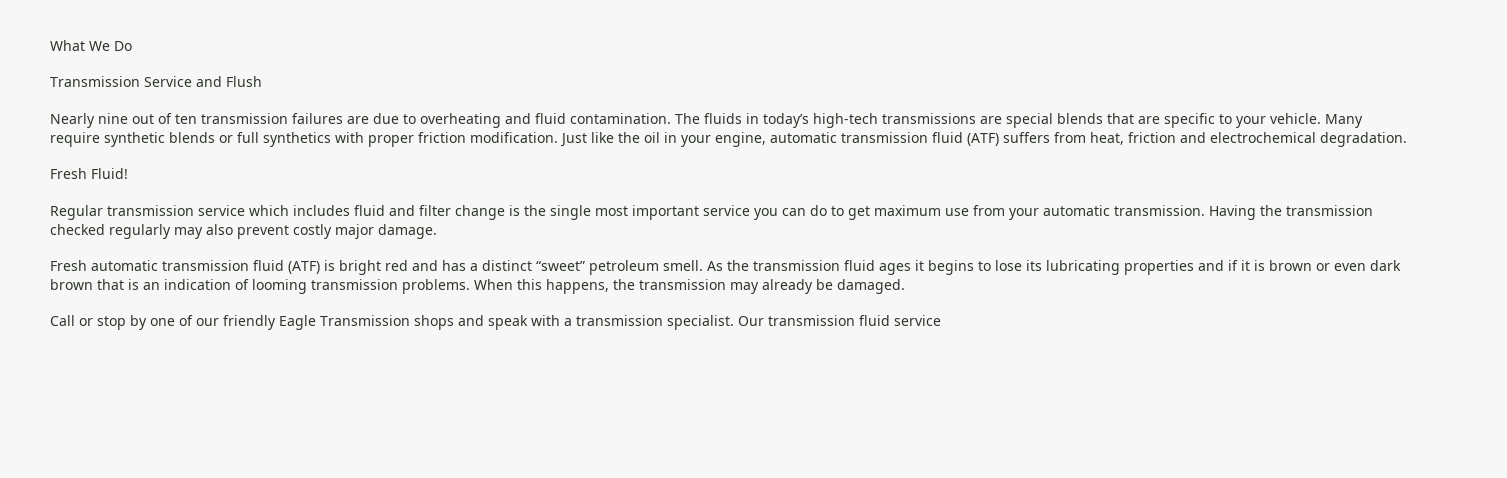What We Do

Transmission Service and Flush

Nearly nine out of ten transmission failures are due to overheating and fluid contamination. The fluids in today’s high-tech transmissions are special blends that are specific to your vehicle. Many require synthetic blends or full synthetics with proper friction modification. Just like the oil in your engine, automatic transmission fluid (ATF) suffers from heat, friction and electrochemical degradation.

Fresh Fluid!

Regular transmission service which includes fluid and filter change is the single most important service you can do to get maximum use from your automatic transmission. Having the transmission checked regularly may also prevent costly major damage.

Fresh automatic transmission fluid (ATF) is bright red and has a distinct “sweet” petroleum smell. As the transmission fluid ages it begins to lose its lubricating properties and if it is brown or even dark brown that is an indication of looming transmission problems. When this happens, the transmission may already be damaged.

Call or stop by one of our friendly Eagle Transmission shops and speak with a transmission specialist. Our transmission fluid service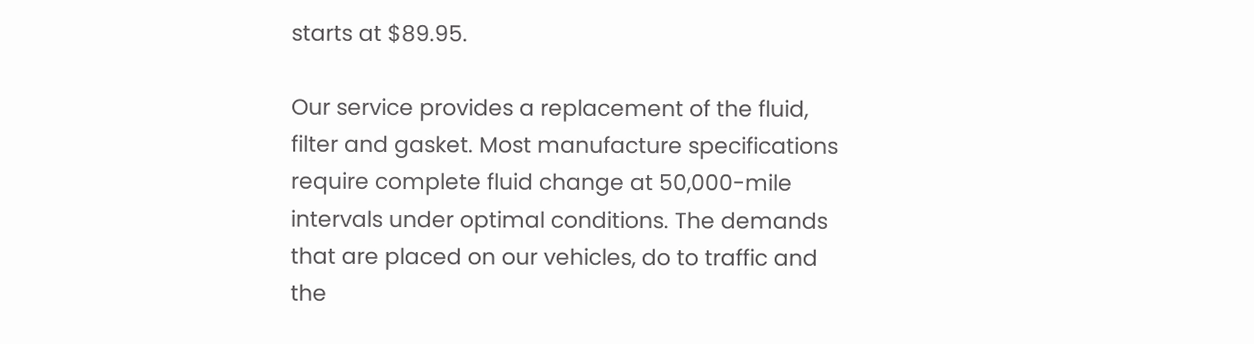starts at $89.95.

Our service provides a replacement of the fluid, filter and gasket. Most manufacture specifications require complete fluid change at 50,000-mile intervals under optimal conditions. The demands that are placed on our vehicles, do to traffic and the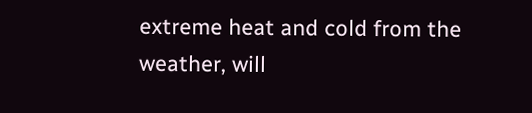extreme heat and cold from the weather, will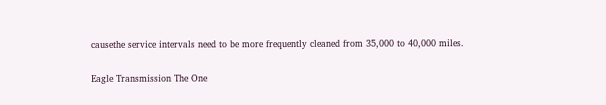causethe service intervals need to be more frequently cleaned from 35,000 to 40,000 miles.

Eagle Transmission The One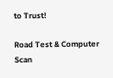to Trust!

Road Test & Computer Scan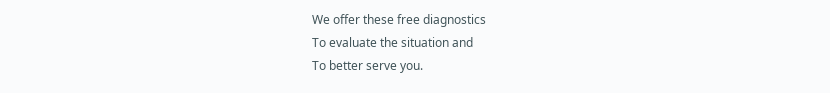We offer these free diagnostics
To evaluate the situation and
To better serve you.